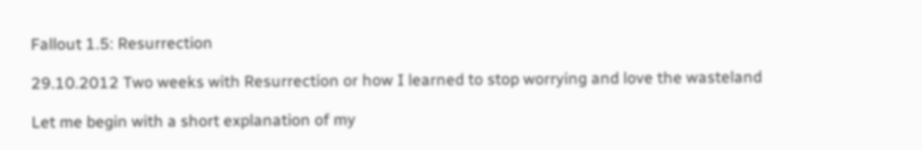Fallout 1.5: Resurrection

29.10.2012 Two weeks with Resurrection or how I learned to stop worrying and love the wasteland

Let me begin with a short explanation of my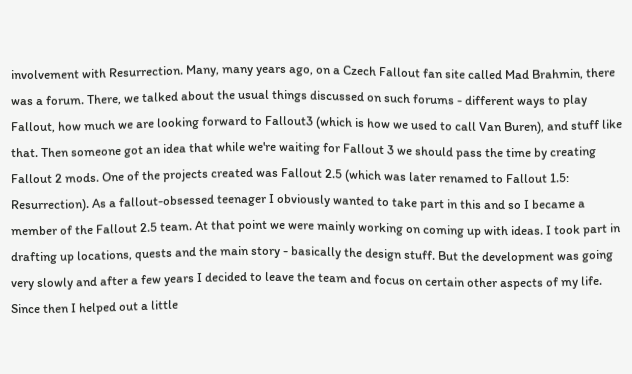involvement with Resurrection. Many, many years ago, on a Czech Fallout fan site called Mad Brahmin, there was a forum. There, we talked about the usual things discussed on such forums - different ways to play Fallout, how much we are looking forward to Fallout3 (which is how we used to call Van Buren), and stuff like that. Then someone got an idea that while we're waiting for Fallout 3 we should pass the time by creating Fallout 2 mods. One of the projects created was Fallout 2.5 (which was later renamed to Fallout 1.5: Resurrection). As a fallout-obsessed teenager I obviously wanted to take part in this and so I became a member of the Fallout 2.5 team. At that point we were mainly working on coming up with ideas. I took part in drafting up locations, quests and the main story - basically the design stuff. But the development was going very slowly and after a few years I decided to leave the team and focus on certain other aspects of my life. Since then I helped out a little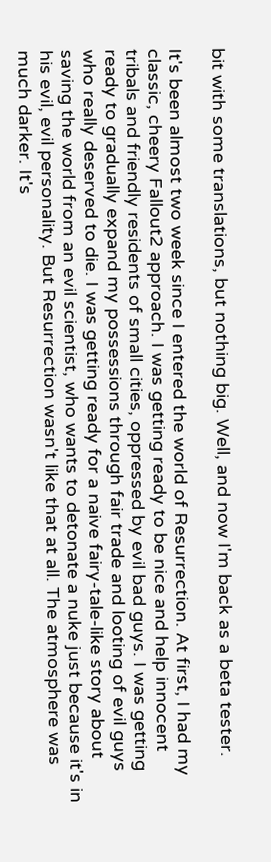bit with some translations, but nothing big. Well, and now I'm back as a beta tester.

It's been almost two week since I entered the world of Resurrection. At first, I had my classic, cheery Fallout2 approach. I was getting ready to be nice and help innocent tribals and friendly residents of small cities, oppressed by evil bad guys. I was getting ready to gradually expand my possessions through fair trade and looting of evil guys who really deserved to die. I was getting ready for a naive fairy-tale-like story about saving the world from an evil scientist, who wants to detonate a nuke just because it's in his evil, evil personality. But Resurrection wasn't like that at all. The atmosphere was much darker. It's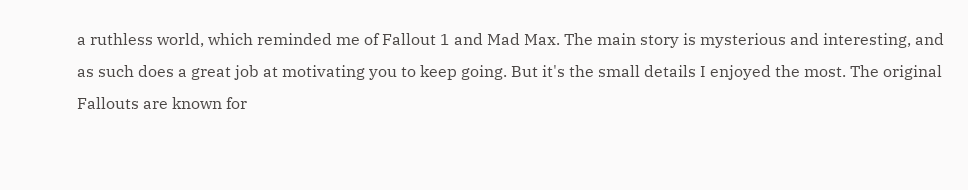a ruthless world, which reminded me of Fallout 1 and Mad Max. The main story is mysterious and interesting, and as such does a great job at motivating you to keep going. But it's the small details I enjoyed the most. The original Fallouts are known for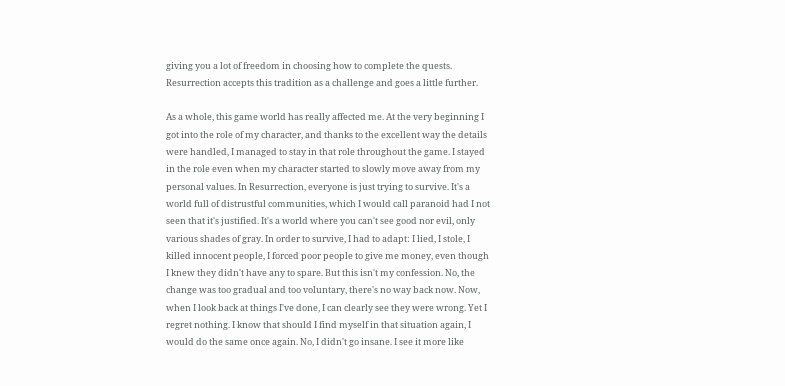giving you a lot of freedom in choosing how to complete the quests. Resurrection accepts this tradition as a challenge and goes a little further.

As a whole, this game world has really affected me. At the very beginning I got into the role of my character, and thanks to the excellent way the details were handled, I managed to stay in that role throughout the game. I stayed in the role even when my character started to slowly move away from my personal values. In Resurrection, everyone is just trying to survive. It's a world full of distrustful communities, which I would call paranoid had I not seen that it's justified. It's a world where you can't see good nor evil, only various shades of gray. In order to survive, I had to adapt: I lied, I stole, I killed innocent people, I forced poor people to give me money, even though I knew they didn't have any to spare. But this isn't my confession. No, the change was too gradual and too voluntary, there's no way back now. Now, when I look back at things I've done, I can clearly see they were wrong. Yet I regret nothing. I know that should I find myself in that situation again, I would do the same once again. No, I didn't go insane. I see it more like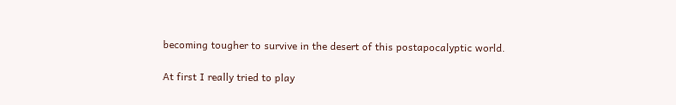becoming tougher to survive in the desert of this postapocalyptic world.

At first I really tried to play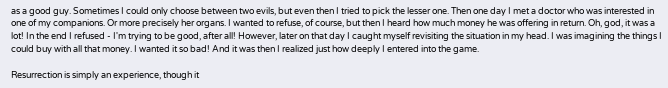as a good guy. Sometimes I could only choose between two evils, but even then I tried to pick the lesser one. Then one day I met a doctor who was interested in one of my companions. Or more precisely her organs. I wanted to refuse, of course, but then I heard how much money he was offering in return. Oh, god, it was a lot! In the end I refused - I'm trying to be good, after all! However, later on that day I caught myself revisiting the situation in my head. I was imagining the things I could buy with all that money. I wanted it so bad! And it was then I realized just how deeply I entered into the game.

Resurrection is simply an experience, though it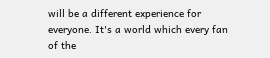will be a different experience for everyone. It's a world which every fan of the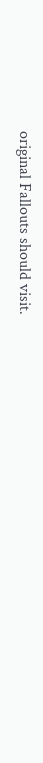original Fallouts should visit.